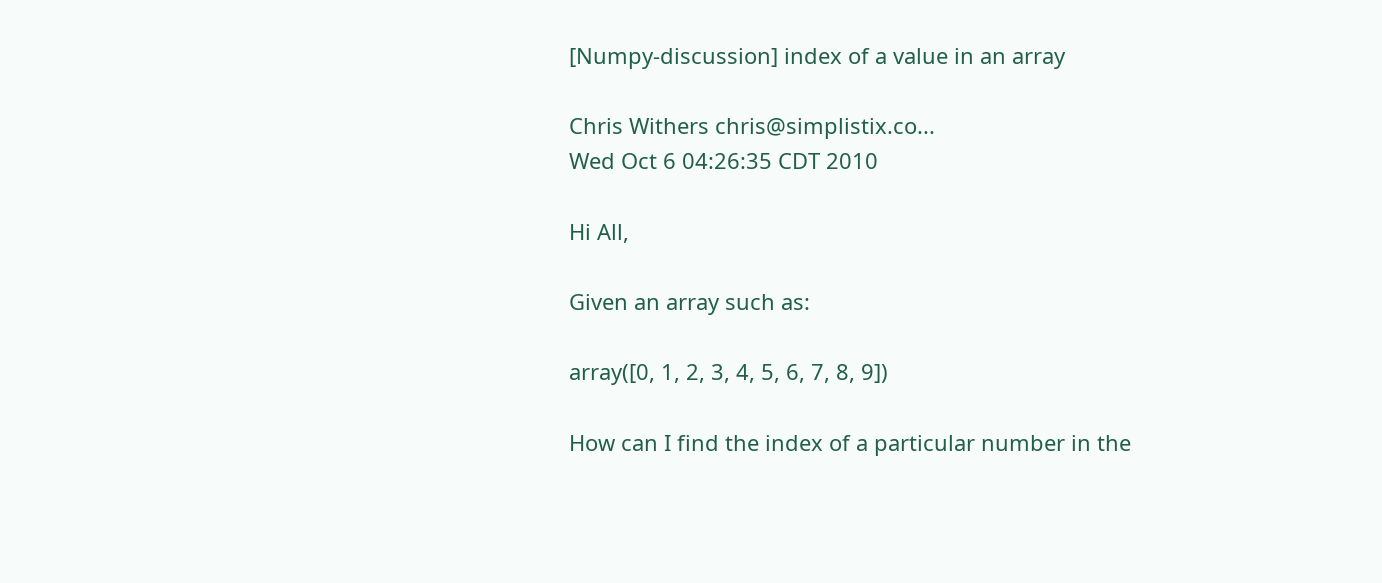[Numpy-discussion] index of a value in an array

Chris Withers chris@simplistix.co...
Wed Oct 6 04:26:35 CDT 2010

Hi All,

Given an array such as:

array([0, 1, 2, 3, 4, 5, 6, 7, 8, 9])

How can I find the index of a particular number in the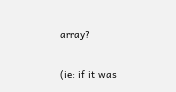array?

(ie: if it was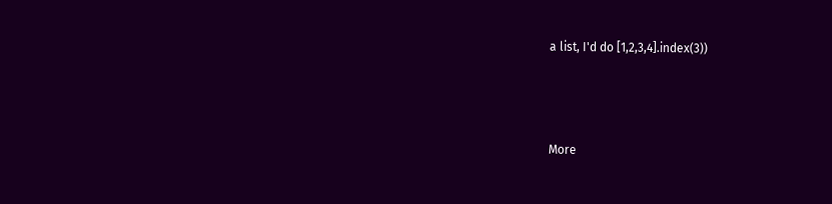a list, I'd do [1,2,3,4].index(3))



More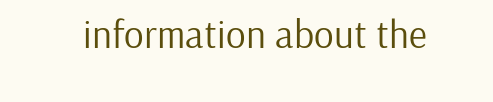information about the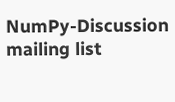NumPy-Discussion mailing list